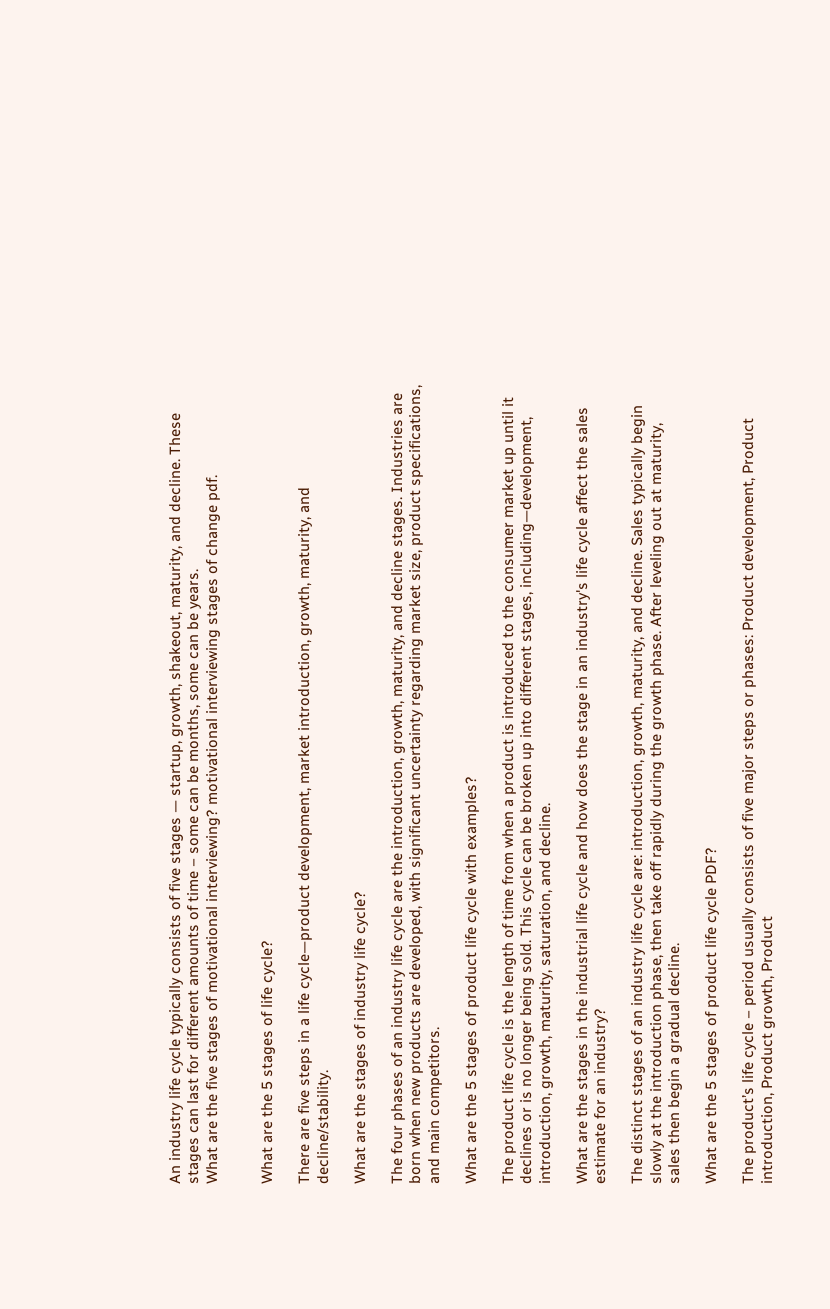An industry life cycle typically consists of five stages — startup, growth, shakeout, maturity, and decline. These stages can last for different amounts of time – some can be months, some can be years.
What are the five stages of motivational interviewing? motivational interviewing stages of change pdf.


What are the 5 stages of life cycle?

There are five steps in a life cycle—product development, market introduction, growth, maturity, and decline/stability.

What are the stages of industry life cycle?

The four phases of an industry life cycle are the introduction, growth, maturity, and decline stages. Industries are born when new products are developed, with significant uncertainty regarding market size, product specifications, and main competitors.

What are the 5 stages of product life cycle with examples?

The product life cycle is the length of time from when a product is introduced to the consumer market up until it declines or is no longer being sold. This cycle can be broken up into different stages, including—development, introduction, growth, maturity, saturation, and decline.

What are the stages in the industrial life cycle and how does the stage in an industry's life cycle affect the sales estimate for an industry?

The distinct stages of an industry life cycle are: introduction, growth, maturity, and decline. Sales typically begin slowly at the introduction phase, then take off rapidly during the growth phase. After leveling out at maturity, sales then begin a gradual decline.

What are the 5 stages of product life cycle PDF?

The product’s life cycle – period usually consists of five major steps or phases: Product development, Product introduction, Product growth, Product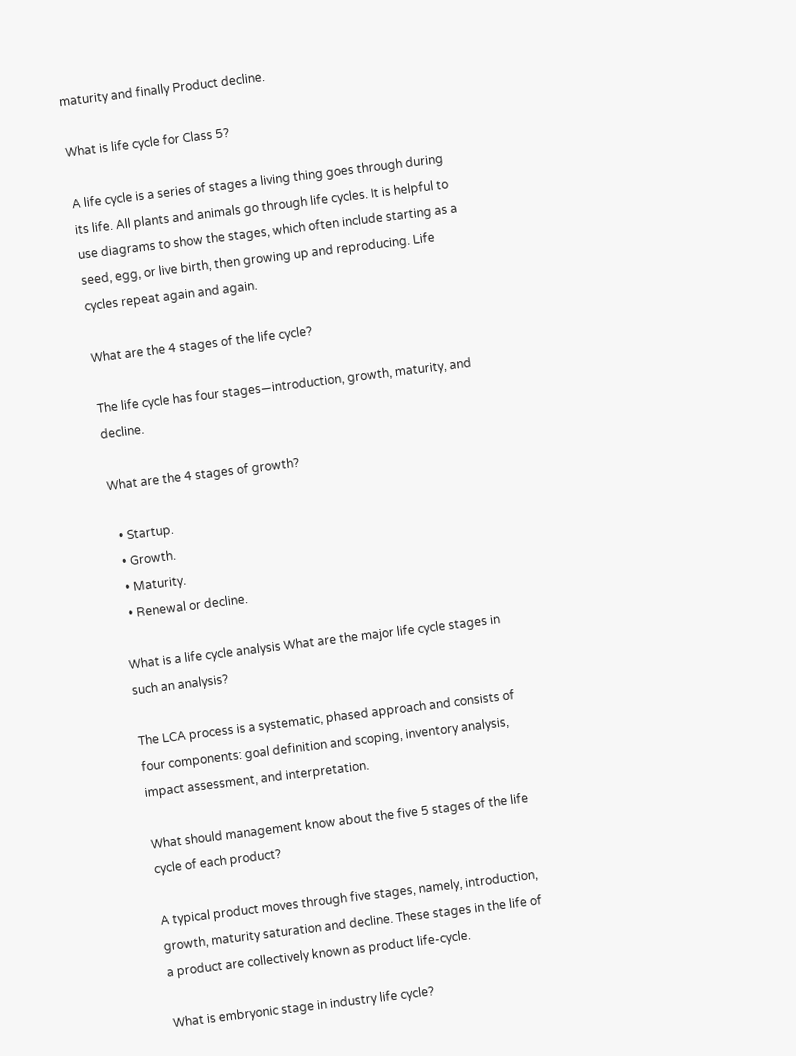maturity and finally Product decline.

What is life cycle for Class 5?

A life cycle is a series of stages a living thing goes through during its life. All plants and animals go through life cycles. It is helpful to use diagrams to show the stages, which often include starting as a seed, egg, or live birth, then growing up and reproducing. Life cycles repeat again and again.

What are the 4 stages of the life cycle?

The life cycle has four stages—introduction, growth, maturity, and decline.

What are the 4 stages of growth?

  • Startup.
  • Growth.
  • Maturity.
  • Renewal or decline.

What is a life cycle analysis What are the major life cycle stages in such an analysis?

The LCA process is a systematic, phased approach and consists of four components: goal definition and scoping, inventory analysis, impact assessment, and interpretation.

What should management know about the five 5 stages of the life cycle of each product?

A typical product moves through five stages, namely, introduction, growth, maturity saturation and decline. These stages in the life of a product are collectively known as product life-cycle.

What is embryonic stage in industry life cycle?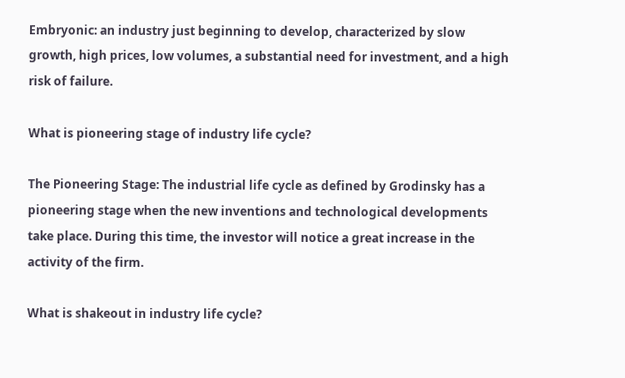Embryonic: an industry just beginning to develop, characterized by slow growth, high prices, low volumes, a substantial need for investment, and a high risk of failure.

What is pioneering stage of industry life cycle?

The Pioneering Stage: The industrial life cycle as defined by Grodinsky has a pioneering stage when the new inventions and technological developments take place. During this time, the investor will notice a great increase in the activity of the firm.

What is shakeout in industry life cycle?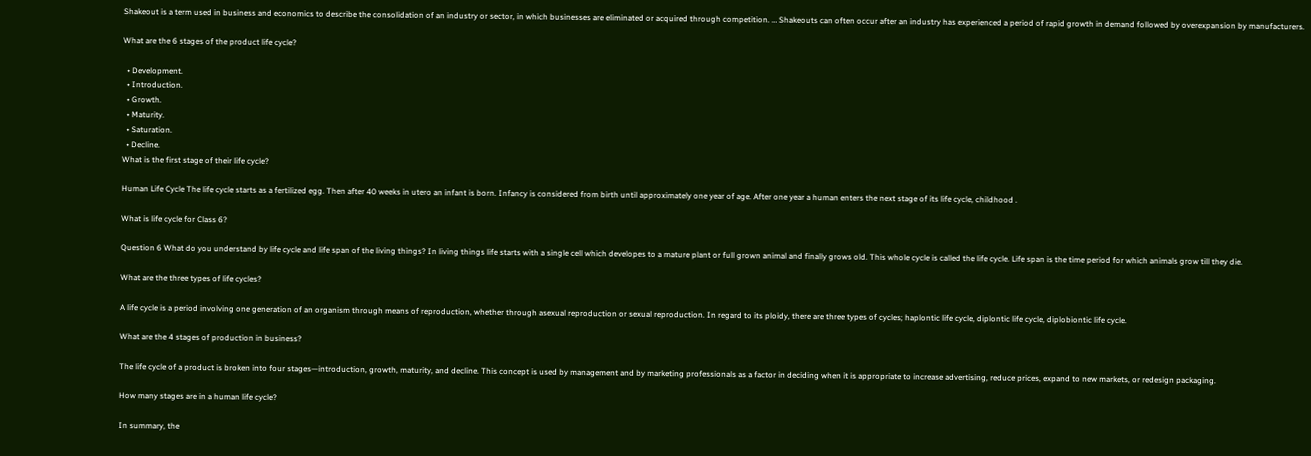Shakeout is a term used in business and economics to describe the consolidation of an industry or sector, in which businesses are eliminated or acquired through competition. … Shakeouts can often occur after an industry has experienced a period of rapid growth in demand followed by overexpansion by manufacturers.

What are the 6 stages of the product life cycle?

  • Development.
  • Introduction.
  • Growth.
  • Maturity.
  • Saturation.
  • Decline.
What is the first stage of their life cycle?

Human Life Cycle The life cycle starts as a fertilized egg. Then after 40 weeks in utero an infant is born. Infancy is considered from birth until approximately one year of age. After one year a human enters the next stage of its life cycle, childhood .

What is life cycle for Class 6?

Question 6 What do you understand by life cycle and life span of the living things? In living things life starts with a single cell which developes to a mature plant or full grown animal and finally grows old. This whole cycle is called the life cycle. Life span is the time period for which animals grow till they die.

What are the three types of life cycles?

A life cycle is a period involving one generation of an organism through means of reproduction, whether through asexual reproduction or sexual reproduction. In regard to its ploidy, there are three types of cycles; haplontic life cycle, diplontic life cycle, diplobiontic life cycle.

What are the 4 stages of production in business?

The life cycle of a product is broken into four stages—introduction, growth, maturity, and decline. This concept is used by management and by marketing professionals as a factor in deciding when it is appropriate to increase advertising, reduce prices, expand to new markets, or redesign packaging.

How many stages are in a human life cycle?

In summary, the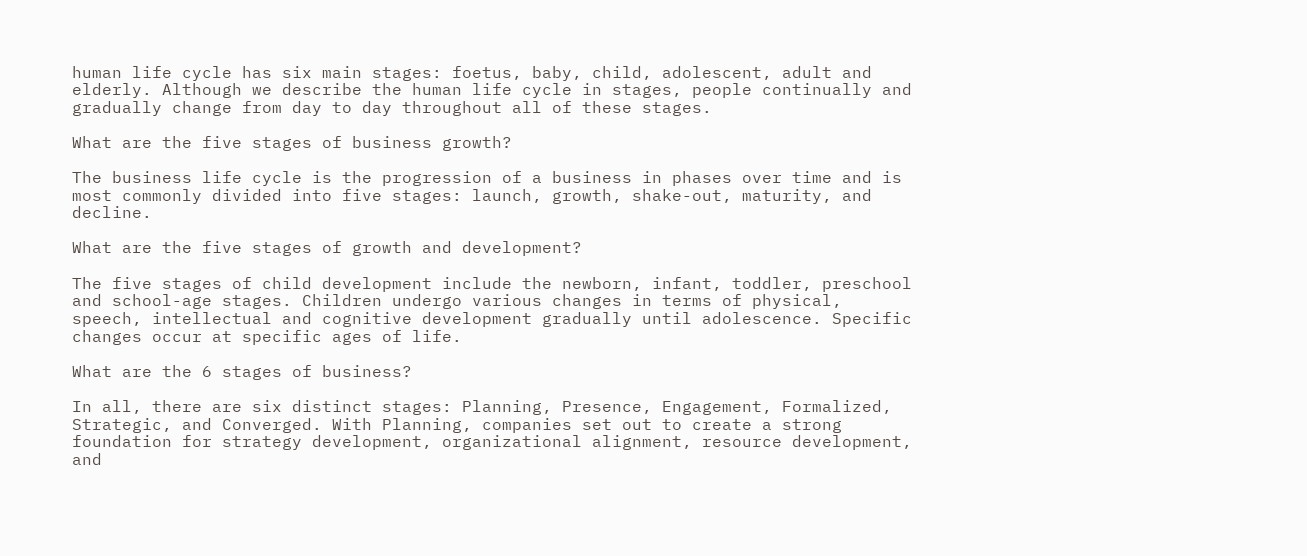human life cycle has six main stages: foetus, baby, child, adolescent, adult and elderly. Although we describe the human life cycle in stages, people continually and gradually change from day to day throughout all of these stages.

What are the five stages of business growth?

The business life cycle is the progression of a business in phases over time and is most commonly divided into five stages: launch, growth, shake-out, maturity, and decline.

What are the five stages of growth and development?

The five stages of child development include the newborn, infant, toddler, preschool and school-age stages. Children undergo various changes in terms of physical, speech, intellectual and cognitive development gradually until adolescence. Specific changes occur at specific ages of life.

What are the 6 stages of business?

In all, there are six distinct stages: Planning, Presence, Engagement, Formalized, Strategic, and Converged. With Planning, companies set out to create a strong foundation for strategy development, organizational alignment, resource development, and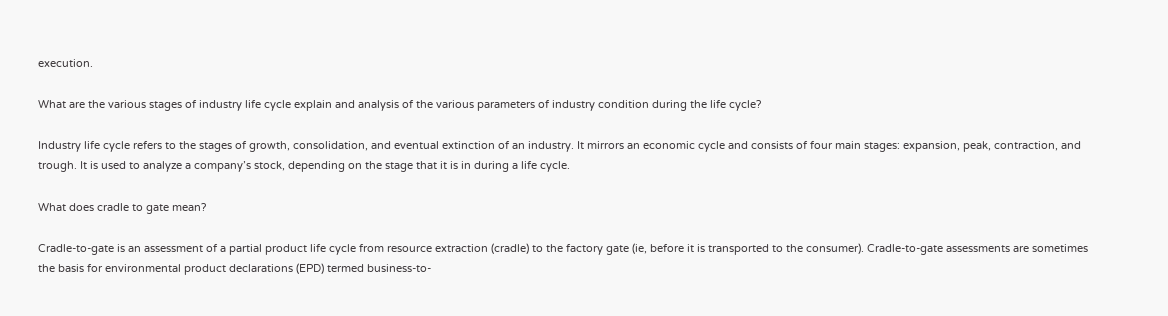execution.

What are the various stages of industry life cycle explain and analysis of the various parameters of industry condition during the life cycle?

Industry life cycle refers to the stages of growth, consolidation, and eventual extinction of an industry. It mirrors an economic cycle and consists of four main stages: expansion, peak, contraction, and trough. It is used to analyze a company’s stock, depending on the stage that it is in during a life cycle.

What does cradle to gate mean?

Cradle-to-gate is an assessment of a partial product life cycle from resource extraction (cradle) to the factory gate (ie, before it is transported to the consumer). Cradle-to-gate assessments are sometimes the basis for environmental product declarations (EPD) termed business-to-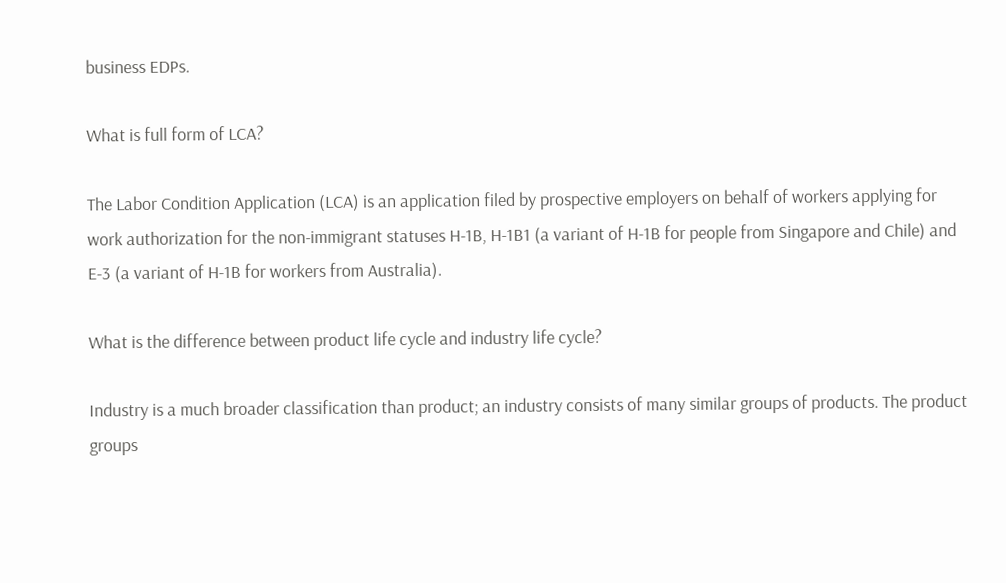business EDPs.

What is full form of LCA?

The Labor Condition Application (LCA) is an application filed by prospective employers on behalf of workers applying for work authorization for the non-immigrant statuses H-1B, H-1B1 (a variant of H-1B for people from Singapore and Chile) and E-3 (a variant of H-1B for workers from Australia).

What is the difference between product life cycle and industry life cycle?

Industry is a much broader classification than product; an industry consists of many similar groups of products. The product groups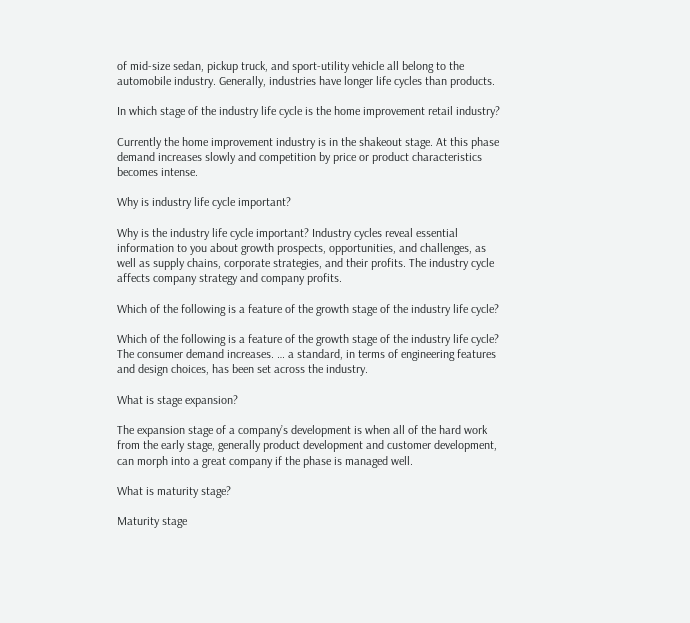of mid-size sedan, pickup truck, and sport-utility vehicle all belong to the automobile industry. Generally, industries have longer life cycles than products.

In which stage of the industry life cycle is the home improvement retail industry?

Currently the home improvement industry is in the shakeout stage. At this phase demand increases slowly and competition by price or product characteristics becomes intense.

Why is industry life cycle important?

Why is the industry life cycle important? Industry cycles reveal essential information to you about growth prospects, opportunities, and challenges, as well as supply chains, corporate strategies, and their profits. The industry cycle affects company strategy and company profits.

Which of the following is a feature of the growth stage of the industry life cycle?

Which of the following is a feature of the growth stage of the industry life cycle? The consumer demand increases. … a standard, in terms of engineering features and design choices, has been set across the industry.

What is stage expansion?

The expansion stage of a company’s development is when all of the hard work from the early stage, generally product development and customer development, can morph into a great company if the phase is managed well.

What is maturity stage?

Maturity stage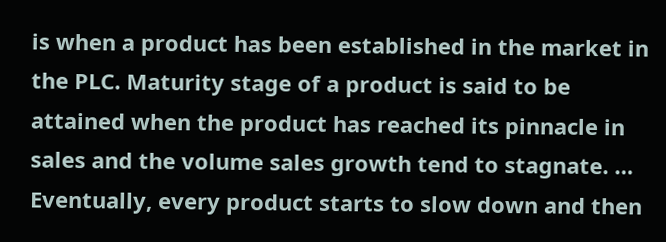is when a product has been established in the market in the PLC. Maturity stage of a product is said to be attained when the product has reached its pinnacle in sales and the volume sales growth tend to stagnate. … Eventually, every product starts to slow down and then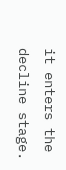it enters the decline stage.